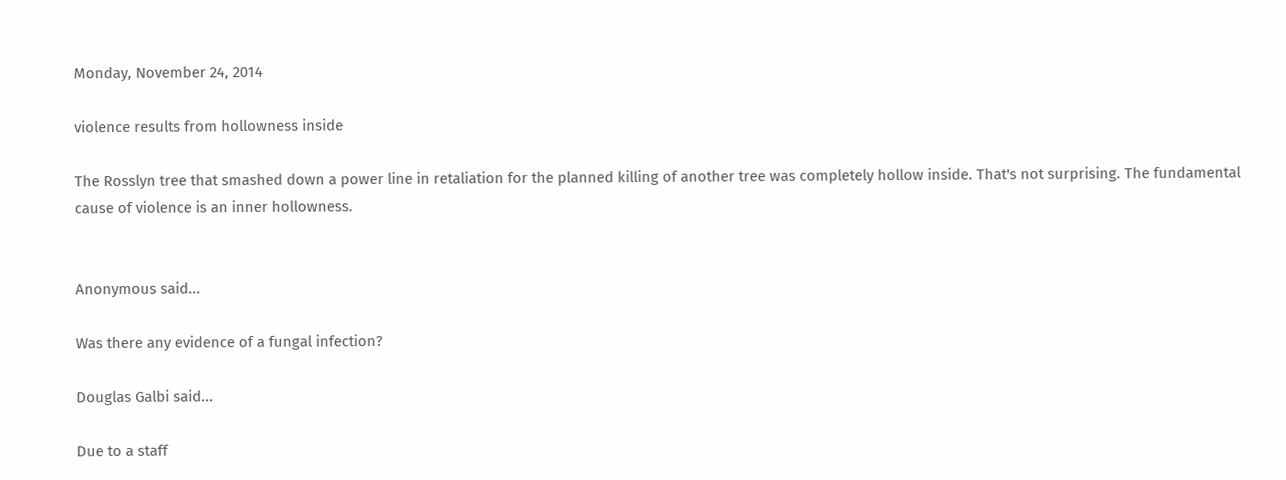Monday, November 24, 2014

violence results from hollowness inside

The Rosslyn tree that smashed down a power line in retaliation for the planned killing of another tree was completely hollow inside. That's not surprising. The fundamental cause of violence is an inner hollowness.


Anonymous said...

Was there any evidence of a fungal infection?

Douglas Galbi said...

Due to a staff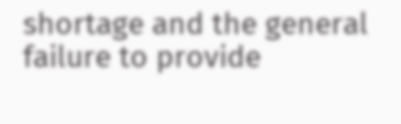shortage and the general failure to provide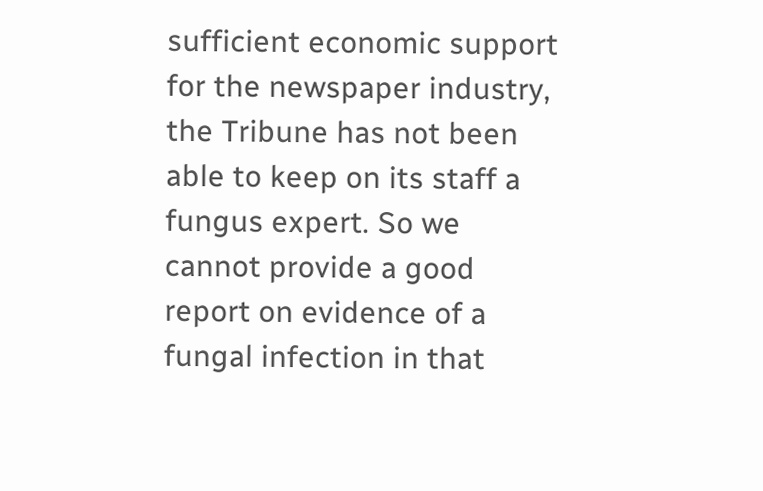sufficient economic support for the newspaper industry, the Tribune has not been able to keep on its staff a fungus expert. So we cannot provide a good report on evidence of a fungal infection in that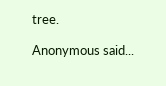tree.

Anonymous said...